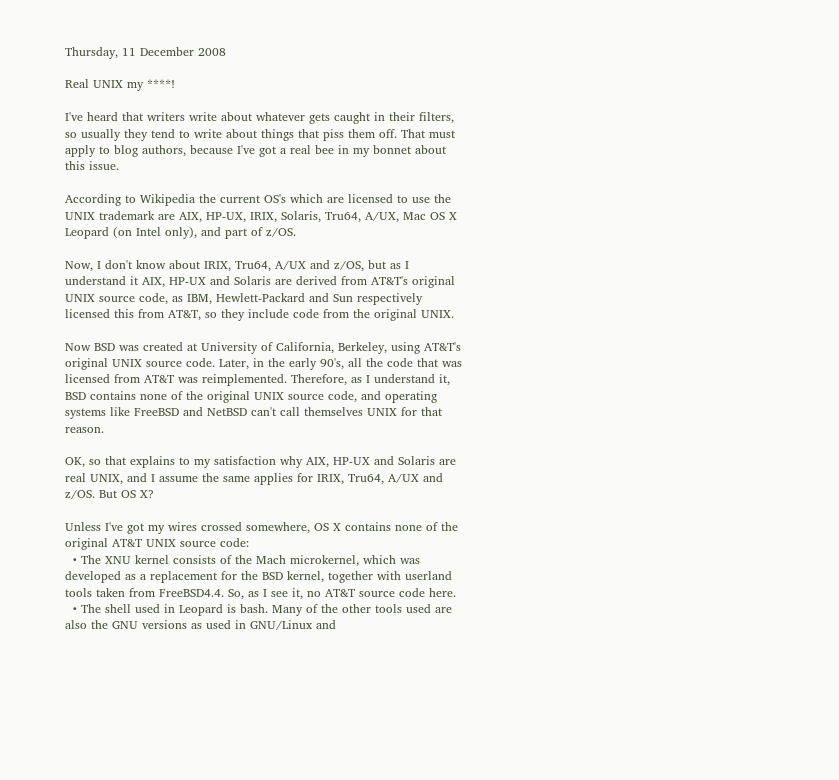Thursday, 11 December 2008

Real UNIX my ****!

I've heard that writers write about whatever gets caught in their filters, so usually they tend to write about things that piss them off. That must apply to blog authors, because I've got a real bee in my bonnet about this issue.

According to Wikipedia the current OS's which are licensed to use the UNIX trademark are AIX, HP-UX, IRIX, Solaris, Tru64, A/UX, Mac OS X Leopard (on Intel only), and part of z/OS.

Now, I don't know about IRIX, Tru64, A/UX and z/OS, but as I understand it AIX, HP-UX and Solaris are derived from AT&T's original UNIX source code, as IBM, Hewlett-Packard and Sun respectively licensed this from AT&T, so they include code from the original UNIX.

Now BSD was created at University of California, Berkeley, using AT&T's original UNIX source code. Later, in the early 90's, all the code that was licensed from AT&T was reimplemented. Therefore, as I understand it, BSD contains none of the original UNIX source code, and operating systems like FreeBSD and NetBSD can't call themselves UNIX for that reason.

OK, so that explains to my satisfaction why AIX, HP-UX and Solaris are real UNIX, and I assume the same applies for IRIX, Tru64, A/UX and z/OS. But OS X?

Unless I've got my wires crossed somewhere, OS X contains none of the original AT&T UNIX source code:
  • The XNU kernel consists of the Mach microkernel, which was developed as a replacement for the BSD kernel, together with userland tools taken from FreeBSD4.4. So, as I see it, no AT&T source code here.
  • The shell used in Leopard is bash. Many of the other tools used are also the GNU versions as used in GNU/Linux and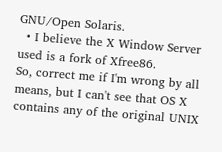GNU/Open Solaris.
  • I believe the X Window Server used is a fork of Xfree86.
So, correct me if I'm wrong by all means, but I can't see that OS X contains any of the original UNIX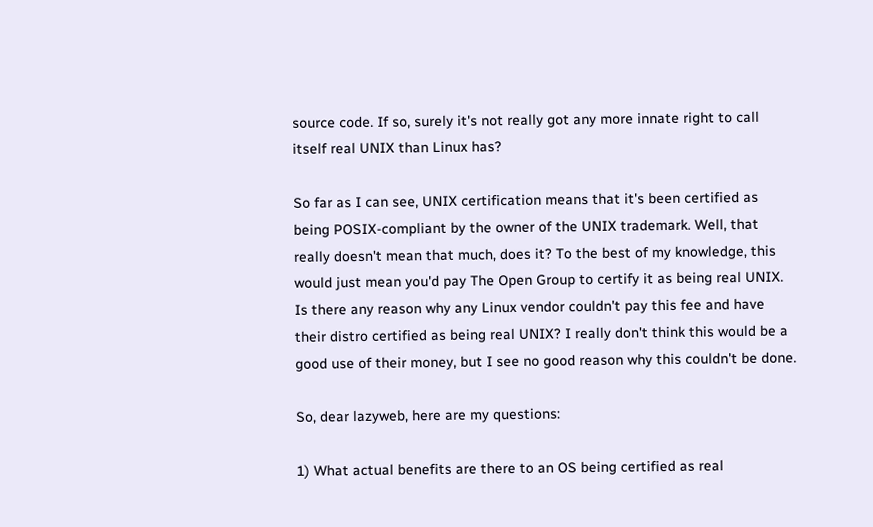source code. If so, surely it's not really got any more innate right to call itself real UNIX than Linux has?

So far as I can see, UNIX certification means that it's been certified as being POSIX-compliant by the owner of the UNIX trademark. Well, that really doesn't mean that much, does it? To the best of my knowledge, this would just mean you'd pay The Open Group to certify it as being real UNIX. Is there any reason why any Linux vendor couldn't pay this fee and have their distro certified as being real UNIX? I really don't think this would be a good use of their money, but I see no good reason why this couldn't be done.

So, dear lazyweb, here are my questions:

1) What actual benefits are there to an OS being certified as real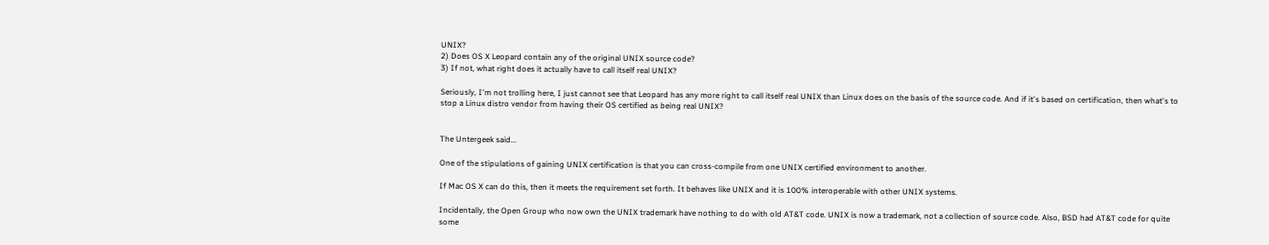UNIX?
2) Does OS X Leopard contain any of the original UNIX source code?
3) If not, what right does it actually have to call itself real UNIX?

Seriously, I'm not trolling here, I just cannot see that Leopard has any more right to call itself real UNIX than Linux does on the basis of the source code. And if it's based on certification, then what's to stop a Linux distro vendor from having their OS certified as being real UNIX?


The Untergeek said...

One of the stipulations of gaining UNIX certification is that you can cross-compile from one UNIX certified environment to another.

If Mac OS X can do this, then it meets the requirement set forth. It behaves like UNIX and it is 100% interoperable with other UNIX systems.

Incidentally, the Open Group who now own the UNIX trademark have nothing to do with old AT&T code. UNIX is now a trademark, not a collection of source code. Also, BSD had AT&T code for quite some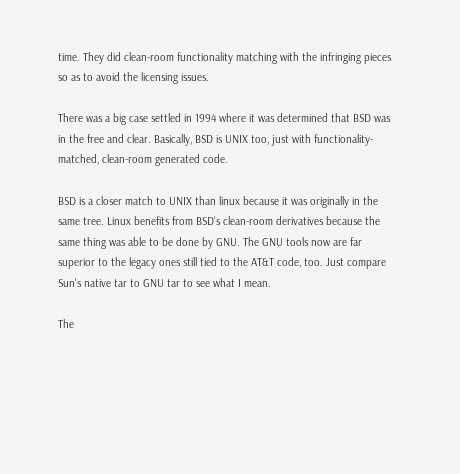time. They did clean-room functionality matching with the infringing pieces so as to avoid the licensing issues.

There was a big case settled in 1994 where it was determined that BSD was in the free and clear. Basically, BSD is UNIX too, just with functionality-matched, clean-room generated code.

BSD is a closer match to UNIX than linux because it was originally in the same tree. Linux benefits from BSD's clean-room derivatives because the same thing was able to be done by GNU. The GNU tools now are far superior to the legacy ones still tied to the AT&T code, too. Just compare Sun's native tar to GNU tar to see what I mean.

The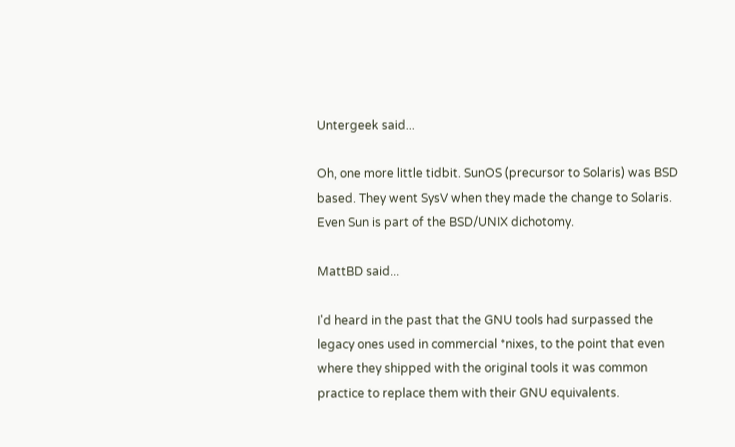Untergeek said...

Oh, one more little tidbit. SunOS (precursor to Solaris) was BSD based. They went SysV when they made the change to Solaris. Even Sun is part of the BSD/UNIX dichotomy.

MattBD said...

I'd heard in the past that the GNU tools had surpassed the legacy ones used in commercial *nixes, to the point that even where they shipped with the original tools it was common practice to replace them with their GNU equivalents.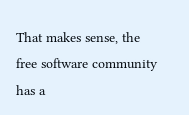That makes sense, the free software community has a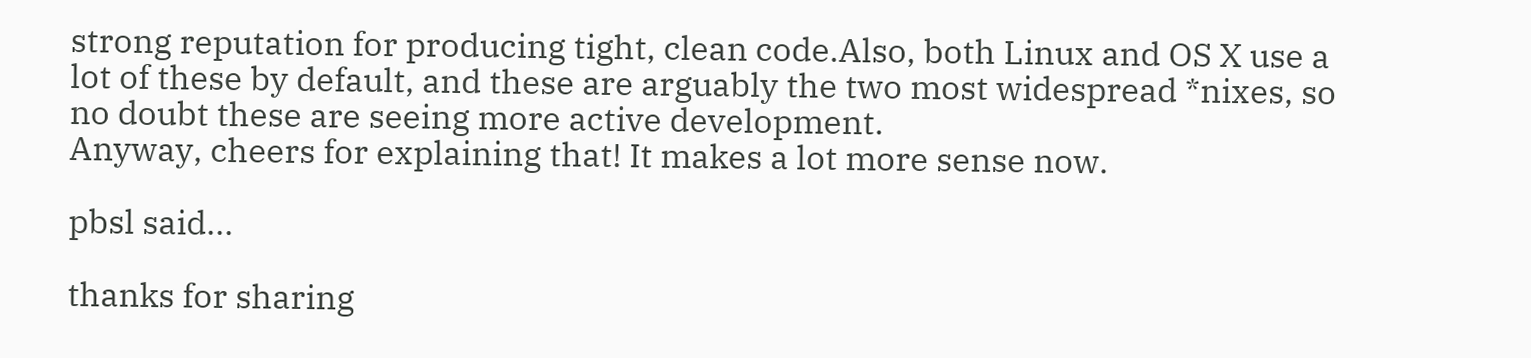strong reputation for producing tight, clean code.Also, both Linux and OS X use a lot of these by default, and these are arguably the two most widespread *nixes, so no doubt these are seeing more active development.
Anyway, cheers for explaining that! It makes a lot more sense now.

pbsl said...

thanks for sharing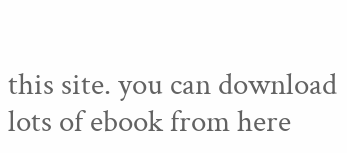this site. you can download lots of ebook from here